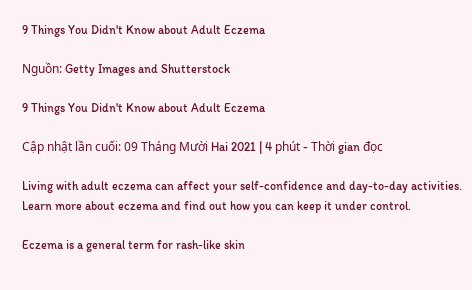9 Things You Didn't Know about Adult Eczema

Nguồn: Getty Images and Shutterstock

9 Things You Didn't Know about Adult Eczema

Cập nhật lần cuối: 09 Tháng Mười Hai 2021 | 4 phút - Thời gian đọc

Living with adult eczema can affect your self-confidence and day-to-day activities. Learn more about eczema and find out how you can keep it under control.

Eczema is a general term for rash-like skin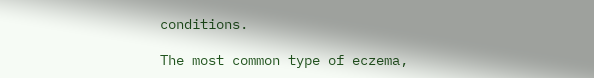conditions.

The most common type of eczema,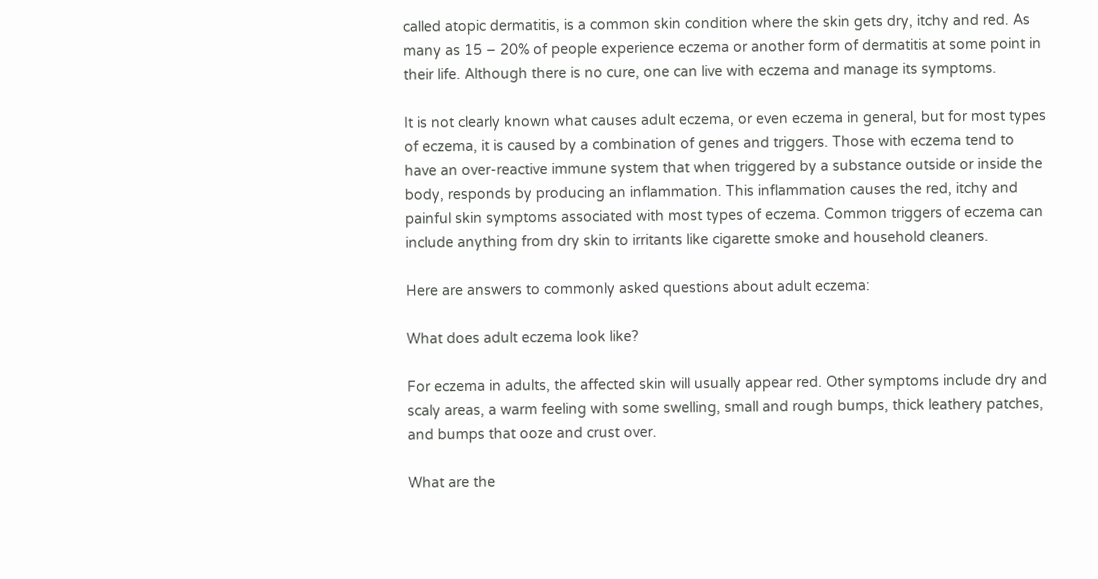called atopic dermatitis, is a common skin condition where the skin gets dry, itchy and red. As many as 15 – 20% of people experience eczema or another form of dermatitis at some point in their life. Although there is no cure, one can live with eczema and manage its symptoms.

It is not clearly known what causes adult eczema, or even eczema in general, but for most types of eczema, it is caused by a combination of genes and triggers. Those with eczema tend to have an over-reactive immune system that when triggered by a substance outside or inside the body, responds by producing an inflammation. This inflammation causes the red, itchy and painful skin symptoms associated with most types of eczema. Common triggers of eczema can include anything from dry skin to irritants like cigarette smoke and household cleaners.

Here are answers to commonly asked questions about adult eczema:

What does adult eczema look like?

For eczema in adults, the affected skin will usually appear red. Other symptoms include dry and scaly areas, a warm feeling with some swelling, small and rough bumps, thick leathery patches, and bumps that ooze and crust over.

What are the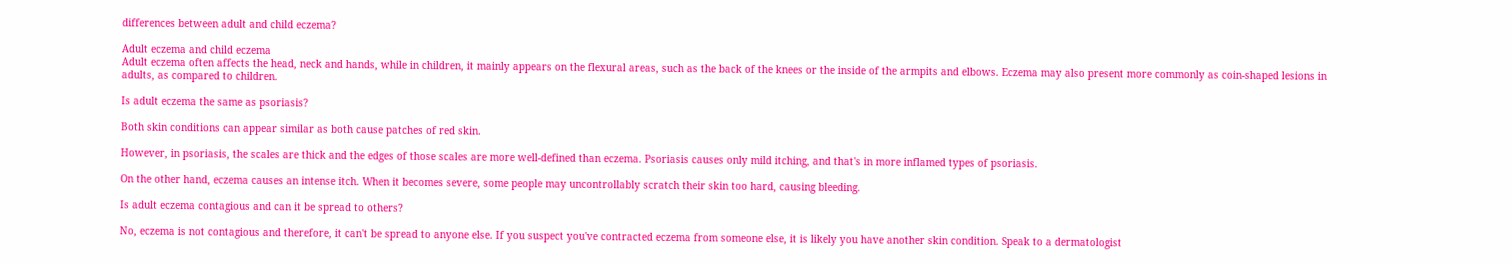differences between adult and child eczema?

Adult eczema and child eczema
Adult eczema often affects the head, neck and hands, while in children, it mainly appears on the flexural areas, such as the back of the knees or the inside of the armpits and elbows. Eczema may also present more commonly as coin-shaped lesions in adults, as compared to children.

Is adult eczema the same as psoriasis?

Both skin conditions can appear similar as both cause patches of red skin.

However, in psoriasis, the scales are thick and the edges of those scales are more well-defined than eczema. Psoriasis causes only mild itching, and that's in more inflamed types of psoriasis.

On the other hand, eczema causes an intense itch. When it becomes severe, some people may uncontrollably scratch their skin too hard, causing bleeding.

Is adult eczema contagious and can it be spread to others?

No, eczema is not contagious and therefore, it can't be spread to anyone else. If you suspect you've contracted eczema from someone else, it is likely you have another skin condition. Speak to a dermatologist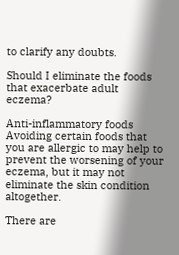to clarify any doubts.

Should I eliminate the foods that exacerbate adult eczema?

Anti-inflammatory foods
Avoiding certain foods that you are allergic to may help to prevent the worsening of your eczema, but it may not eliminate the skin condition altogether.

There are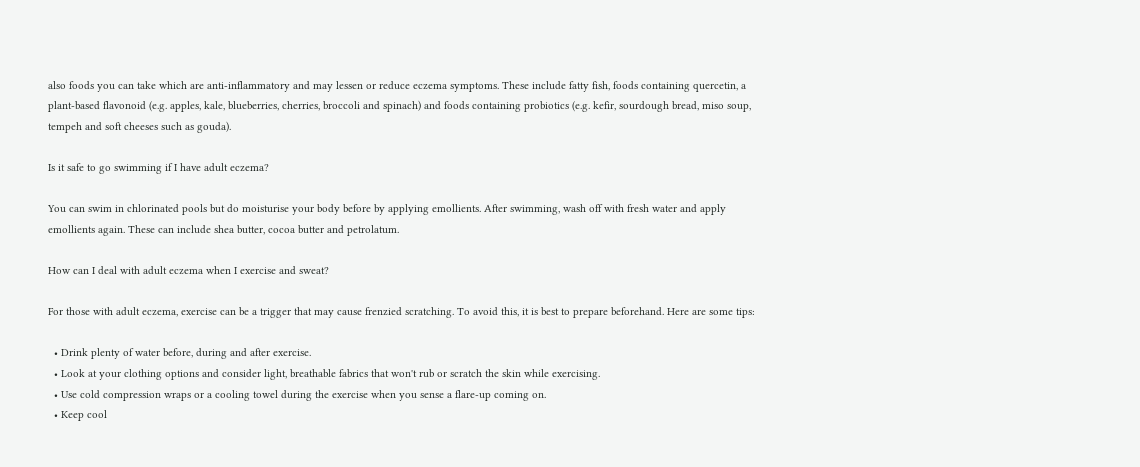also foods you can take which are anti-inflammatory and may lessen or reduce eczema symptoms. These include fatty fish, foods containing quercetin, a plant-based flavonoid (e.g. apples, kale, blueberries, cherries, broccoli and spinach) and foods containing probiotics (e.g. kefir, sourdough bread, miso soup, tempeh and soft cheeses such as gouda).

Is it safe to go swimming if I have adult eczema?

You can swim in chlorinated pools but do moisturise your body before by applying emollients. After swimming, wash off with fresh water and apply emollients again. These can include shea butter, cocoa butter and petrolatum.

How can I deal with adult eczema when I exercise and sweat?

For those with adult eczema, exercise can be a trigger that may cause frenzied scratching. To avoid this, it is best to prepare beforehand. Here are some tips:

  • Drink plenty of water before, during and after exercise.
  • Look at your clothing options and consider light, breathable fabrics that won't rub or scratch the skin while exercising.
  • Use cold compression wraps or a cooling towel during the exercise when you sense a flare-up coming on.
  • Keep cool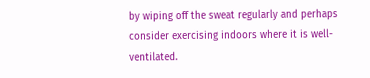by wiping off the sweat regularly and perhaps consider exercising indoors where it is well-ventilated.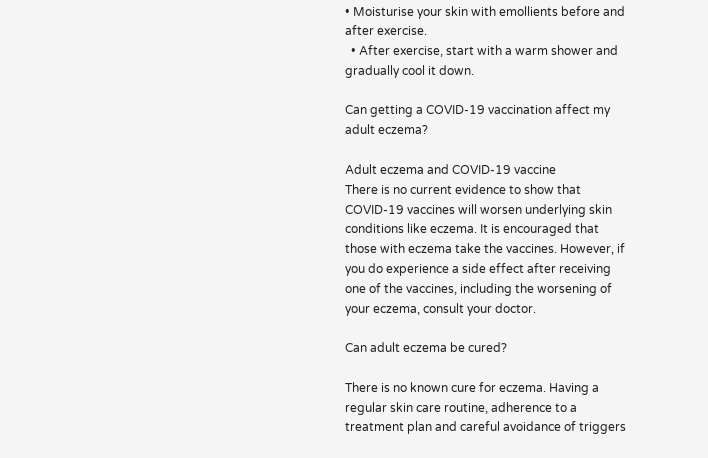• Moisturise your skin with emollients before and after exercise.
  • After exercise, start with a warm shower and gradually cool it down.

Can getting a COVID-19 vaccination affect my adult eczema?

Adult eczema and COVID-19 vaccine
There is no current evidence to show that COVID-19 vaccines will worsen underlying skin conditions like eczema. It is encouraged that those with eczema take the vaccines. However, if you do experience a side effect after receiving one of the vaccines, including the worsening of your eczema, consult your doctor.

Can adult eczema be cured?

There is no known cure for eczema. Having a regular skin care routine, adherence to a treatment plan and careful avoidance of triggers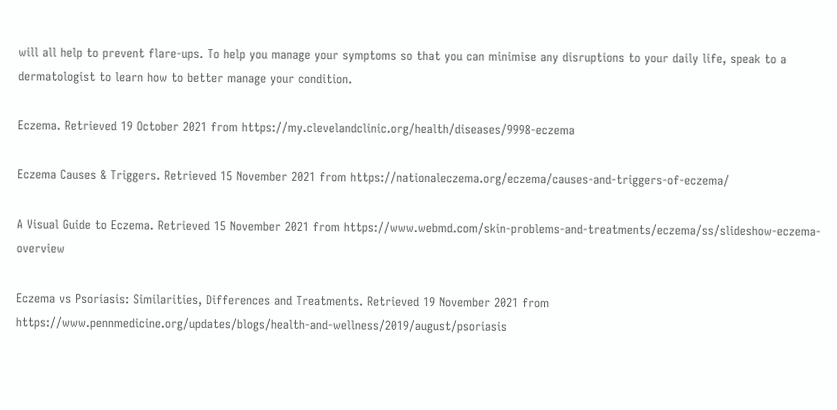will all help to prevent flare-ups. To help you manage your symptoms so that you can minimise any disruptions to your daily life, speak to a dermatologist to learn how to better manage your condition.

Eczema. Retrieved 19 October 2021 from https://my.clevelandclinic.org/health/diseases/9998-eczema

Eczema Causes & Triggers. Retrieved 15 November 2021 from https://nationaleczema.org/eczema/causes-and-triggers-of-eczema/

A Visual Guide to Eczema. Retrieved 15 November 2021 from https://www.webmd.com/skin-problems-and-treatments/eczema/ss/slideshow-eczema-overview

Eczema vs Psoriasis: Similarities, Differences and Treatments. Retrieved 19 November 2021 from https://www.pennmedicine.org/updates/blogs/health-and-wellness/2019/august/psoriasis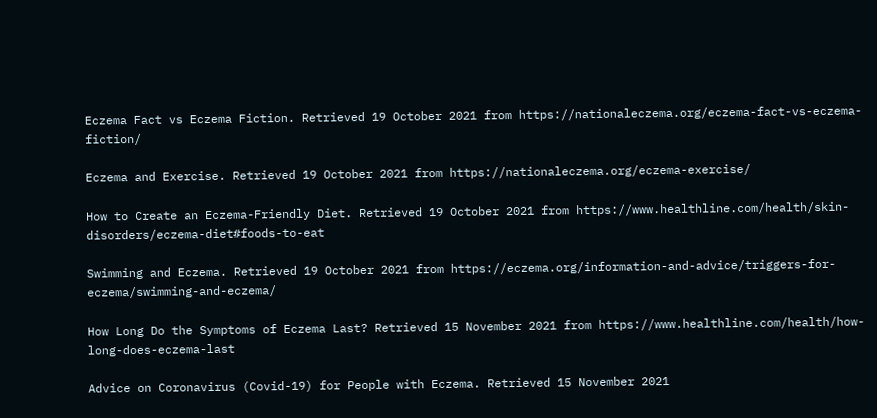Eczema Fact vs Eczema Fiction. Retrieved 19 October 2021 from https://nationaleczema.org/eczema-fact-vs-eczema-fiction/

Eczema and Exercise. Retrieved 19 October 2021 from https://nationaleczema.org/eczema-exercise/

How to Create an Eczema-Friendly Diet. Retrieved 19 October 2021 from https://www.healthline.com/health/skin-disorders/eczema-diet#foods-to-eat

Swimming and Eczema. Retrieved 19 October 2021 from https://eczema.org/information-and-advice/triggers-for-eczema/swimming-and-eczema/

How Long Do the Symptoms of Eczema Last? Retrieved 15 November 2021 from https://www.healthline.com/health/how-long-does-eczema-last

Advice on Coronavirus (Covid-19) for People with Eczema. Retrieved 15 November 2021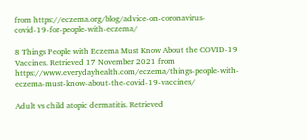from https://eczema.org/blog/advice-on-coronavirus-covid-19-for-people-with-eczema/

8 Things People with Eczema Must Know About the COVID-19 Vaccines. Retrieved 17 November 2021 from https://www.everydayhealth.com/eczema/things-people-with-eczema-must-know-about-the-covid-19-vaccines/

Adult vs child atopic dermatitis. Retrieved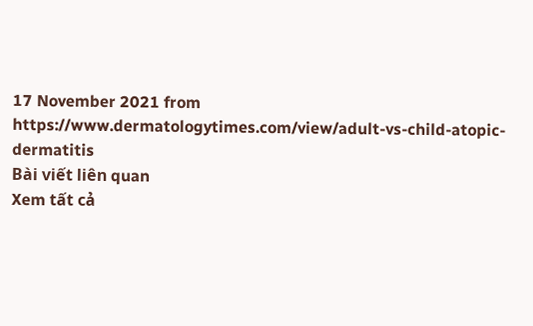17 November 2021 from https://www.dermatologytimes.com/view/adult-vs-child-atopic-dermatitis
Bài viết liên quan
Xem tất cả